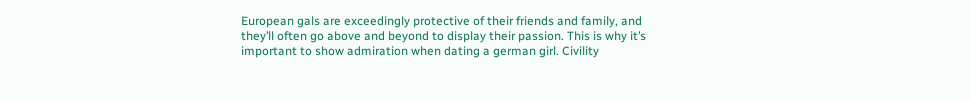European gals are exceedingly protective of their friends and family, and they’ll often go above and beyond to display their passion. This is why it’s important to show admiration when dating a german girl. Civility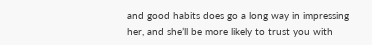and good habits does go a long way in impressing her, and she’ll be more likely to trust you with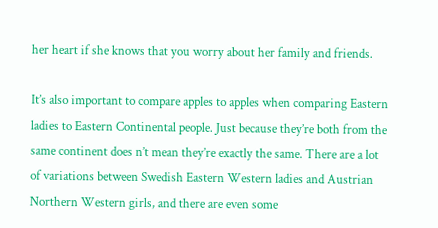her heart if she knows that you worry about her family and friends.

It’s also important to compare apples to apples when comparing Eastern ladies to Eastern Continental people. Just because they’re both from the same continent does n’t mean they’re exactly the same. There are a lot of variations between Swedish Eastern Western ladies and Austrian Northern Western girls, and there are even some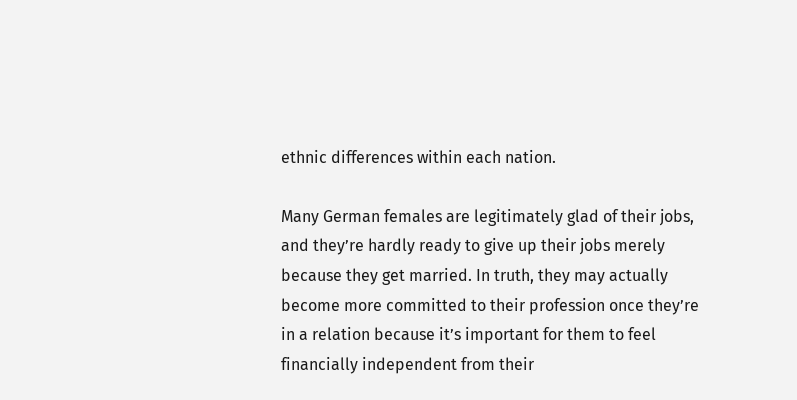ethnic differences within each nation.

Many German females are legitimately glad of their jobs, and they’re hardly ready to give up their jobs merely because they get married. In truth, they may actually become more committed to their profession once they’re in a relation because it’s important for them to feel financially independent from their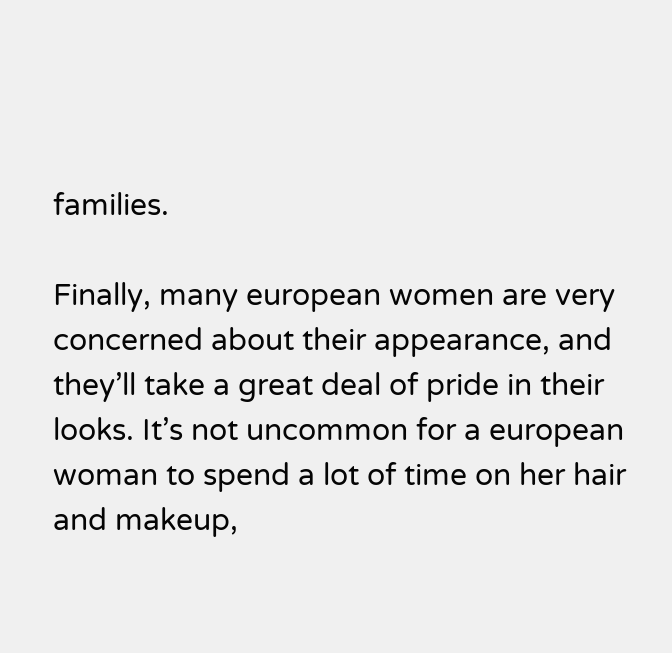families.

Finally, many european women are very concerned about their appearance, and they’ll take a great deal of pride in their looks. It’s not uncommon for a european woman to spend a lot of time on her hair and makeup,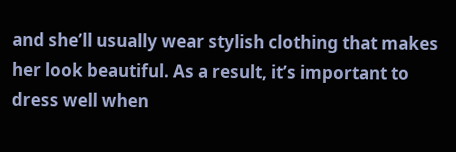and she’ll usually wear stylish clothing that makes her look beautiful. As a result, it’s important to dress well when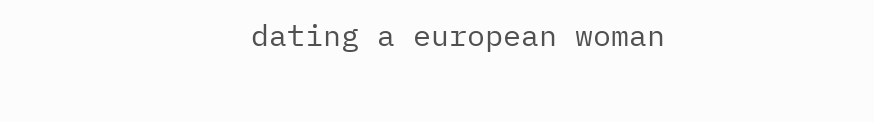dating a european woman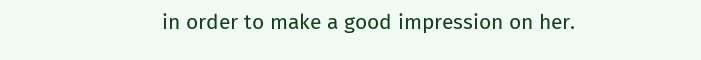in order to make a good impression on her.